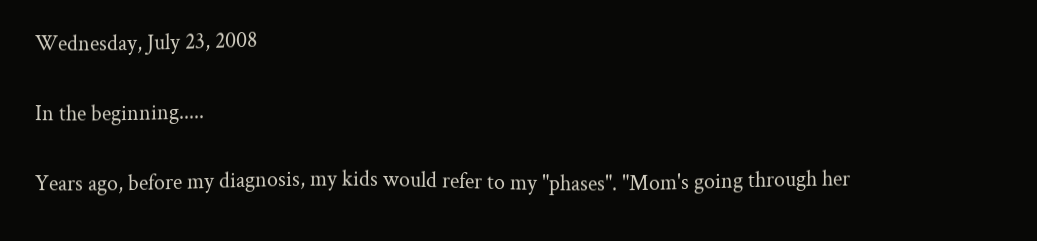Wednesday, July 23, 2008

In the beginning.....

Years ago, before my diagnosis, my kids would refer to my "phases". "Mom's going through her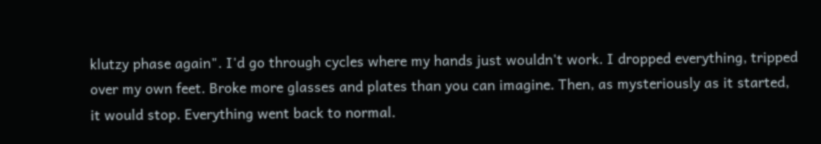klutzy phase again". I'd go through cycles where my hands just wouldn't work. I dropped everything, tripped over my own feet. Broke more glasses and plates than you can imagine. Then, as mysteriously as it started, it would stop. Everything went back to normal.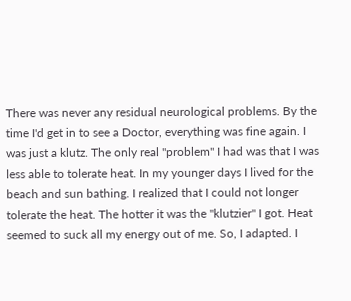There was never any residual neurological problems. By the time I'd get in to see a Doctor, everything was fine again. I was just a klutz. The only real "problem" I had was that I was less able to tolerate heat. In my younger days I lived for the beach and sun bathing. I realized that I could not longer tolerate the heat. The hotter it was the "klutzier" I got. Heat seemed to suck all my energy out of me. So, I adapted. I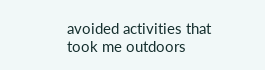avoided activities that took me outdoors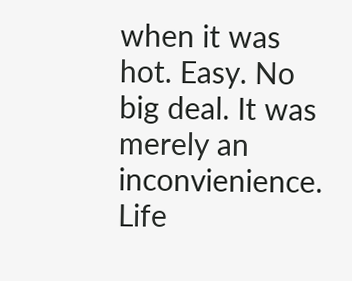when it was hot. Easy. No big deal. It was merely an inconvienience. Life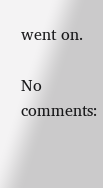went on.

No comments: